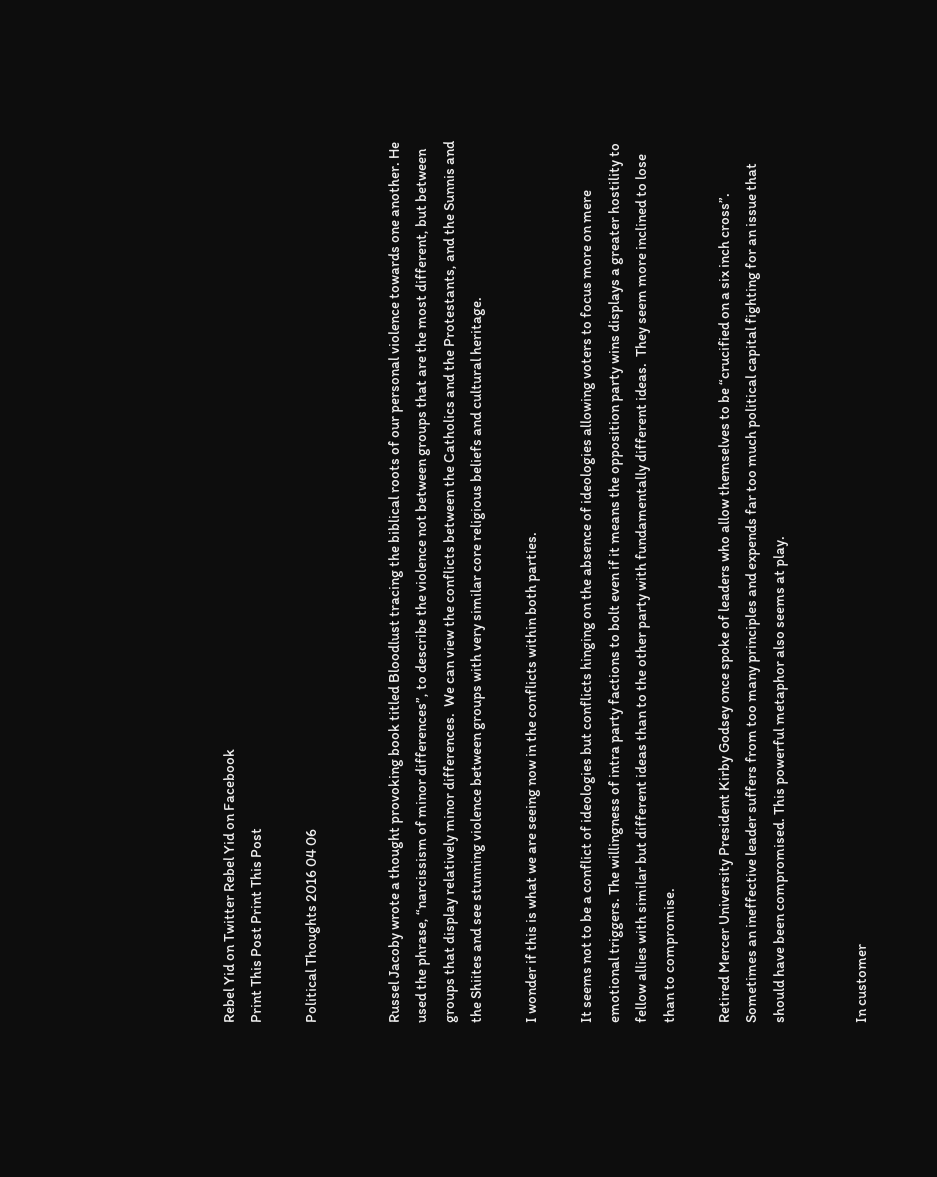Rebel Yid on Twitter Rebel Yid on Facebook
Print This Post Print This Post

Political Thoughts 2016 04 06


Russel Jacoby wrote a thought provoking book titled Bloodlust tracing the biblical roots of our personal violence towards one another. He used the phrase, “narcissism of minor differences”, to describe the violence not between groups that are the most different, but between groups that display relatively minor differences.  We can view the conflicts between the Catholics and the Protestants, and the Sunnis and the Shiites and see stunning violence between groups with very similar core religious beliefs and cultural heritage.

I wonder if this is what we are seeing now in the conflicts within both parties.

It seems not to be a conflict of ideologies but conflicts hinging on the absence of ideologies allowing voters to focus more on mere emotional triggers. The willingness of intra party factions to bolt even if it means the opposition party wins displays a greater hostility to fellow allies with similar but different ideas than to the other party with fundamentally different ideas.  They seem more inclined to lose than to compromise.

Retired Mercer University President Kirby Godsey once spoke of leaders who allow themselves to be “crucified on a six inch cross”.  Sometimes an ineffective leader suffers from too many principles and expends far too much political capital fighting for an issue that should have been compromised. This powerful metaphor also seems at play.


In customer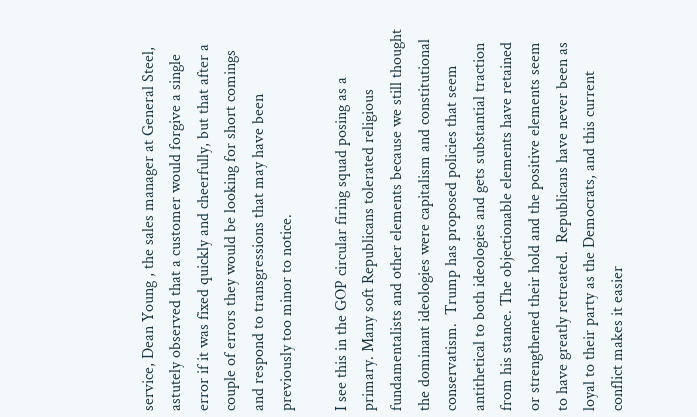service, Dean Young , the sales manager at General Steel, astutely observed that a customer would forgive a single error if it was fixed quickly and cheerfully, but that after a couple of errors they would be looking for short comings  and respond to transgressions that may have been previously too minor to notice.

I see this in the GOP circular firing squad posing as a primary. Many soft Republicans tolerated religious fundamentalists and other elements because we still thought the dominant ideologies were capitalism and constitutional conservatism.  Trump has proposed policies that seem antithetical to both ideologies and gets substantial traction from his stance. The objectionable elements have retained or strengthened their hold and the positive elements seem to have greatly retreated.  Republicans have never been as loyal to their party as the Democrats, and this current conflict makes it easier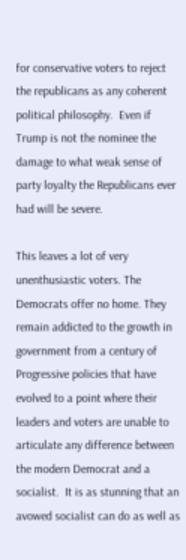for conservative voters to reject the republicans as any coherent political philosophy.  Even if Trump is not the nominee the damage to what weak sense of party loyalty the Republicans ever had will be severe.

This leaves a lot of very unenthusiastic voters. The Democrats offer no home. They remain addicted to the growth in government from a century of Progressive policies that have evolved to a point where their leaders and voters are unable to articulate any difference between the modern Democrat and a socialist.  It is as stunning that an avowed socialist can do as well as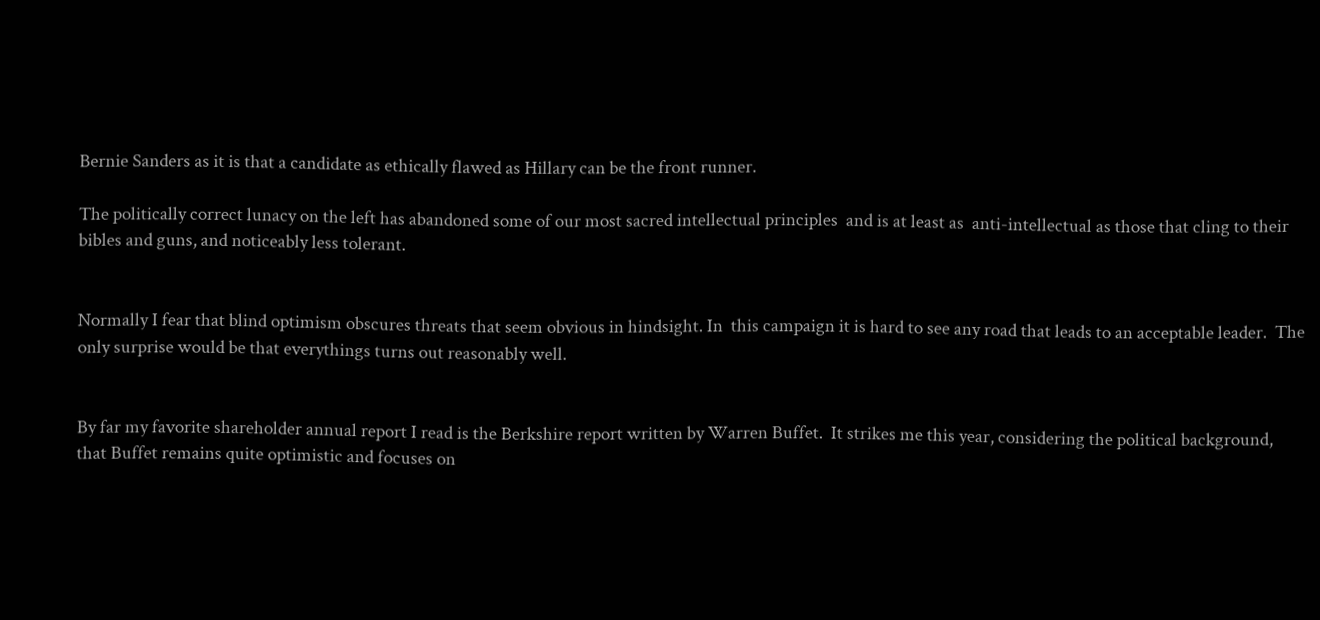Bernie Sanders as it is that a candidate as ethically flawed as Hillary can be the front runner.

The politically correct lunacy on the left has abandoned some of our most sacred intellectual principles  and is at least as  anti-intellectual as those that cling to their bibles and guns, and noticeably less tolerant.


Normally I fear that blind optimism obscures threats that seem obvious in hindsight. In  this campaign it is hard to see any road that leads to an acceptable leader.  The only surprise would be that everythings turns out reasonably well.


By far my favorite shareholder annual report I read is the Berkshire report written by Warren Buffet.  It strikes me this year, considering the political background, that Buffet remains quite optimistic and focuses on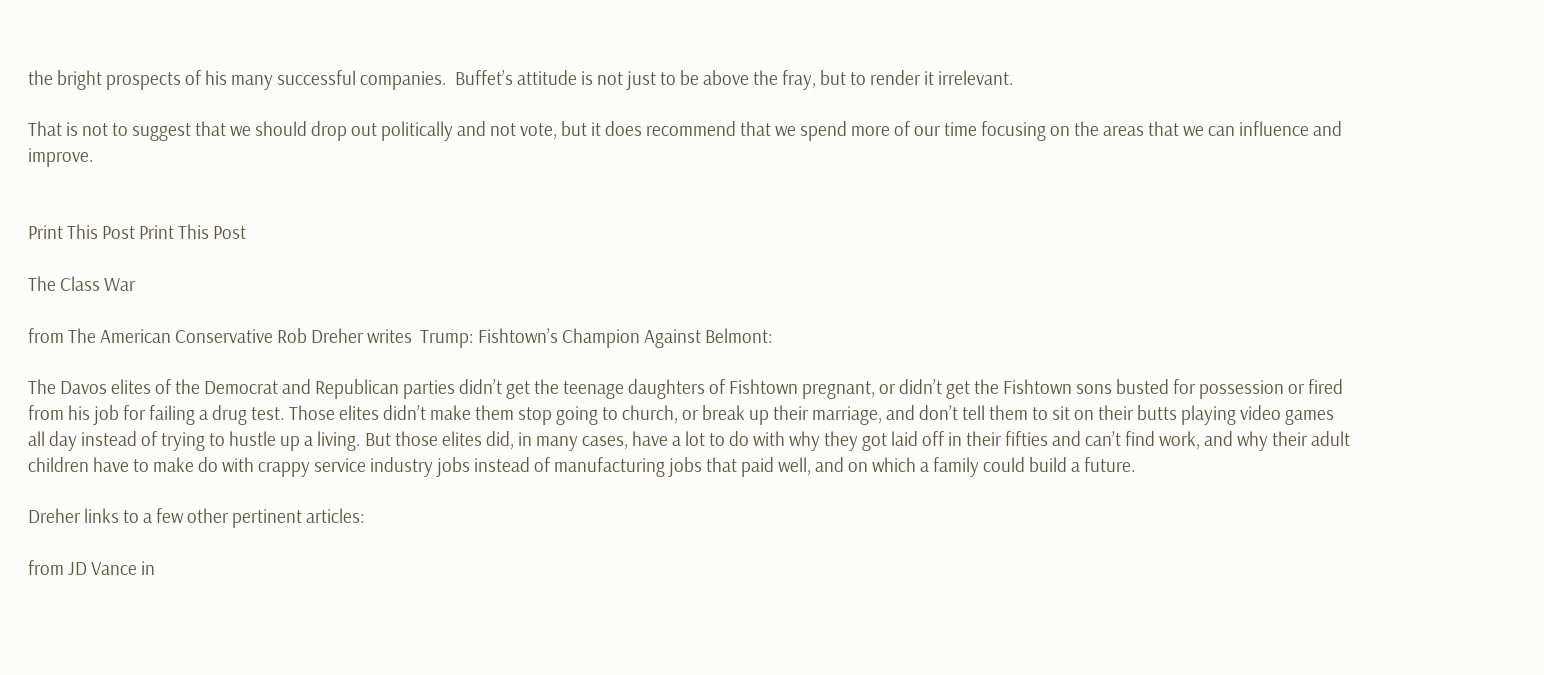the bright prospects of his many successful companies.  Buffet’s attitude is not just to be above the fray, but to render it irrelevant.

That is not to suggest that we should drop out politically and not vote, but it does recommend that we spend more of our time focusing on the areas that we can influence and improve.


Print This Post Print This Post

The Class War

from The American Conservative Rob Dreher writes  Trump: Fishtown’s Champion Against Belmont:

The Davos elites of the Democrat and Republican parties didn’t get the teenage daughters of Fishtown pregnant, or didn’t get the Fishtown sons busted for possession or fired from his job for failing a drug test. Those elites didn’t make them stop going to church, or break up their marriage, and don’t tell them to sit on their butts playing video games all day instead of trying to hustle up a living. But those elites did, in many cases, have a lot to do with why they got laid off in their fifties and can’t find work, and why their adult children have to make do with crappy service industry jobs instead of manufacturing jobs that paid well, and on which a family could build a future.

Dreher links to a few other pertinent articles:

from JD Vance in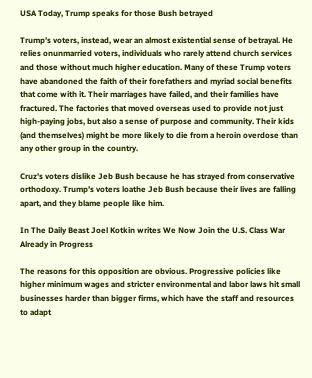USA Today, Trump speaks for those Bush betrayed

Trump’s voters, instead, wear an almost existential sense of betrayal. He relies onunmarried voters, individuals who rarely attend church services and those without much higher education. Many of these Trump voters have abandoned the faith of their forefathers and myriad social benefits that come with it. Their marriages have failed, and their families have fractured. The factories that moved overseas used to provide not just high-paying jobs, but also a sense of purpose and community. Their kids (and themselves) might be more likely to die from a heroin overdose than any other group in the country.

Cruz’s voters dislike Jeb Bush because he has strayed from conservative orthodoxy. Trump’s voters loathe Jeb Bush because their lives are falling apart, and they blame people like him.

In The Daily Beast Joel Kotkin writes We Now Join the U.S. Class War Already in Progress

The reasons for this opposition are obvious. Progressive policies like higher minimum wages and stricter environmental and labor laws hit small businesses harder than bigger firms, which have the staff and resources to adapt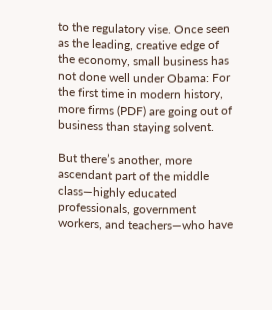to the regulatory vise. Once seen as the leading, creative edge of the economy, small business has not done well under Obama: For the first time in modern history, more firms (PDF) are going out of business than staying solvent.

But there’s another, more ascendant part of the middle class—highly educated professionals, government workers, and teachers—who have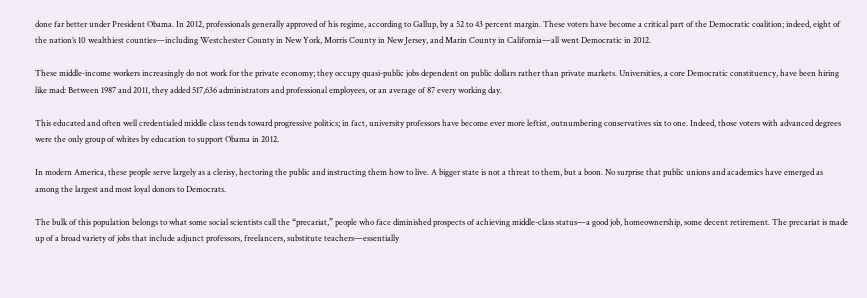done far better under President Obama. In 2012, professionals generally approved of his regime, according to Gallup, by a 52 to 43 percent margin. These voters have become a critical part of the Democratic coalition; indeed, eight of the nation’s 10 wealthiest counties—including Westchester County in New York, Morris County in New Jersey, and Marin County in California—all went Democratic in 2012.

These middle-income workers increasingly do not work for the private economy; they occupy quasi-public jobs dependent on public dollars rather than private markets. Universities, a core Democratic constituency, have been hiring like mad: Between 1987 and 2011, they added 517,636 administrators and professional employees, or an average of 87 every working day.

This educated and often well credentialed middle class tends toward progressive politics; in fact, university professors have become ever more leftist, outnumbering conservatives six to one. Indeed, those voters with advanced degrees were the only group of whites by education to support Obama in 2012.

In modern America, these people serve largely as a clerisy, hectoring the public and instructing them how to live. A bigger state is not a threat to them, but a boon. No surprise that public unions and academics have emerged as among the largest and most loyal donors to Democrats.

The bulk of this population belongs to what some social scientists call the “precariat,” people who face diminished prospects of achieving middle-class status—a good job, homeownership, some decent retirement. The precariat is made up of a broad variety of jobs that include adjunct professors, freelancers, substitute teachers—essentially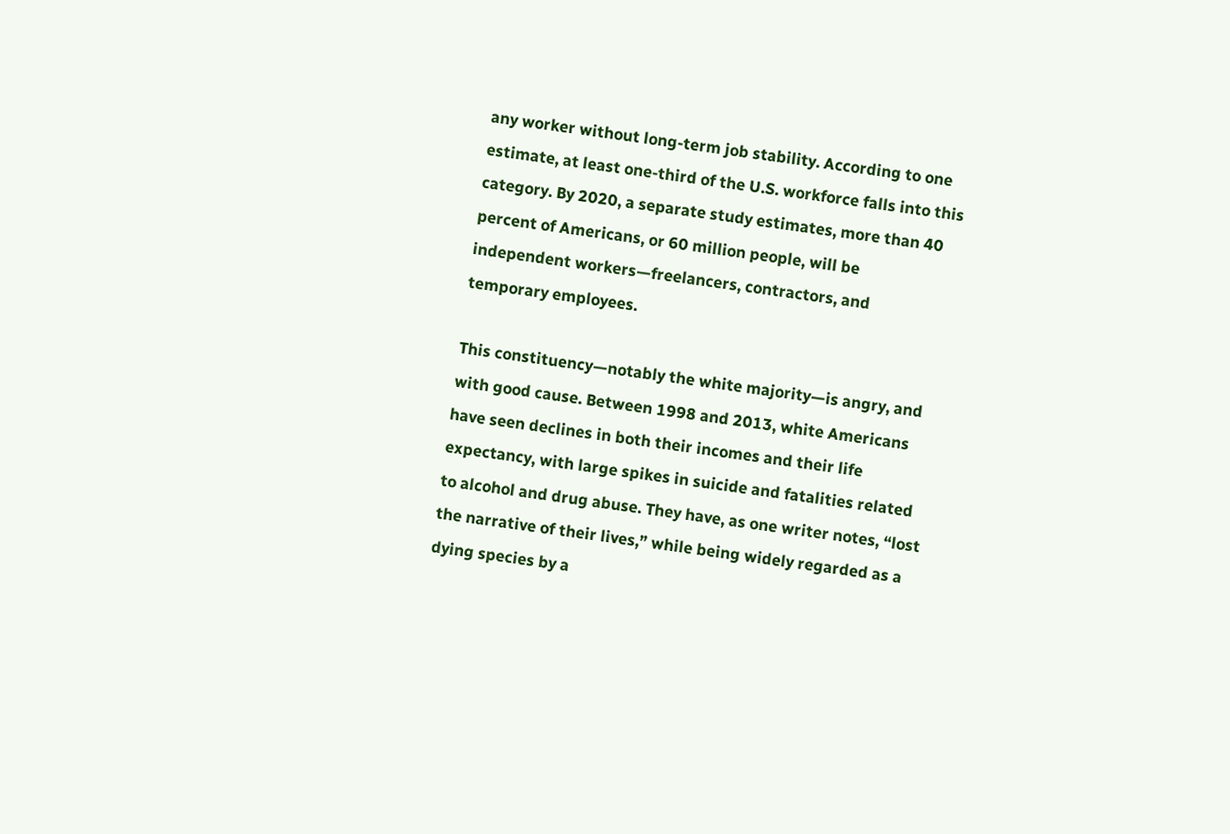any worker without long-term job stability. According to one estimate, at least one-third of the U.S. workforce falls into this category. By 2020, a separate study estimates, more than 40 percent of Americans, or 60 million people, will be independent workers—freelancers, contractors, and temporary employees.

This constituency—notably the white majority—is angry, and with good cause. Between 1998 and 2013, white Americans have seen declines in both their incomes and their life expectancy, with large spikes in suicide and fatalities related to alcohol and drug abuse. They have, as one writer notes, “lost the narrative of their lives,” while being widely regarded as a dying species by a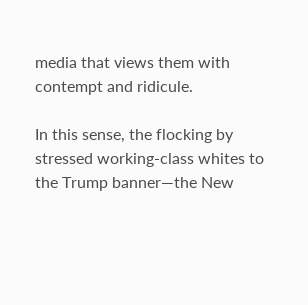media that views them with contempt and ridicule.

In this sense, the flocking by stressed working-class whites to the Trump banner—the New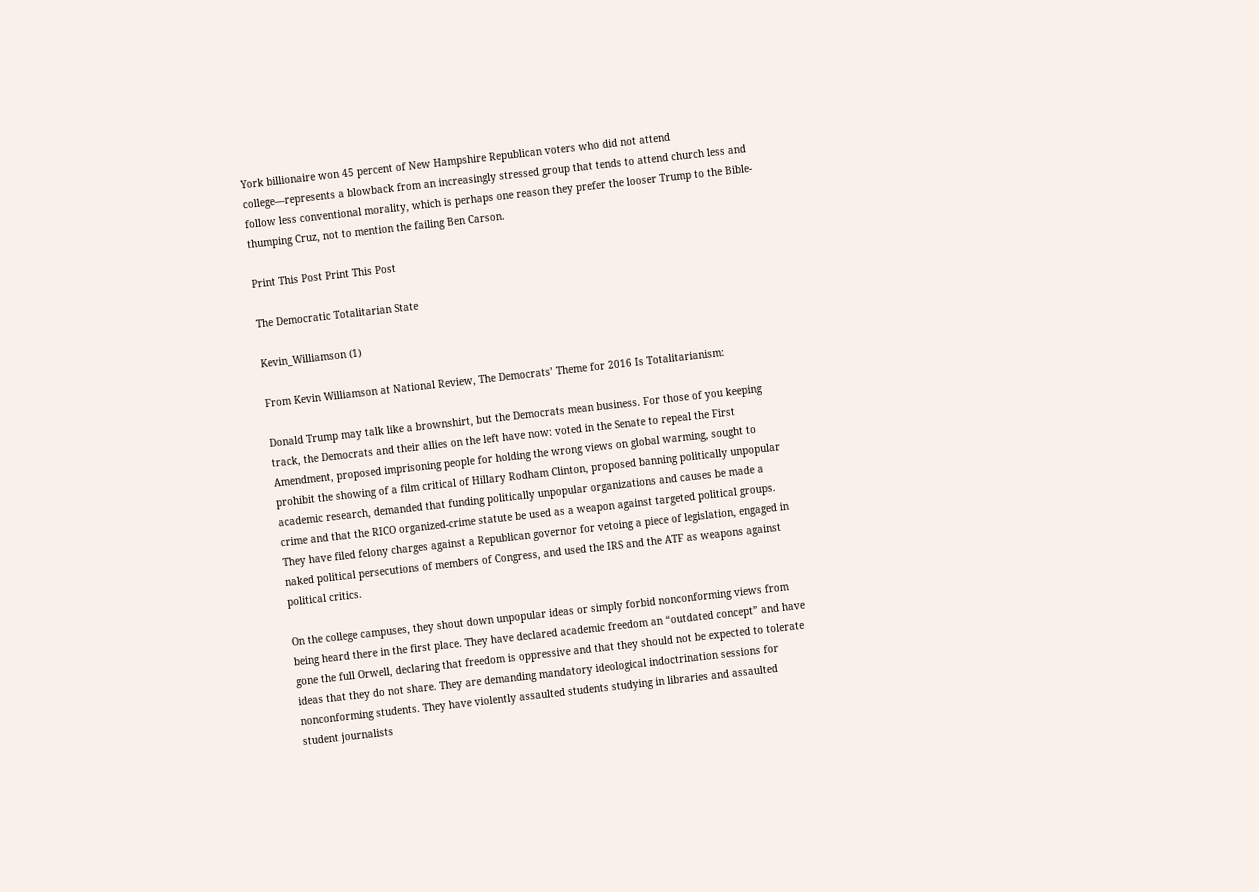York billionaire won 45 percent of New Hampshire Republican voters who did not attend college—represents a blowback from an increasingly stressed group that tends to attend church less and follow less conventional morality, which is perhaps one reason they prefer the looser Trump to the Bible-thumping Cruz, not to mention the failing Ben Carson.

Print This Post Print This Post

The Democratic Totalitarian State

Kevin_Williamson (1)

From Kevin Williamson at National Review, The Democrats’ Theme for 2016 Is Totalitarianism:

Donald Trump may talk like a brownshirt, but the Democrats mean business. For those of you keeping track, the Democrats and their allies on the left have now: voted in the Senate to repeal the First Amendment, proposed imprisoning people for holding the wrong views on global warming, sought to prohibit the showing of a film critical of Hillary Rodham Clinton, proposed banning politically unpopular academic research, demanded that funding politically unpopular organizations and causes be made a crime and that the RICO organized-crime statute be used as a weapon against targeted political groups. They have filed felony charges against a Republican governor for vetoing a piece of legislation, engaged in naked political persecutions of members of Congress, and used the IRS and the ATF as weapons against political critics.

On the college campuses, they shout down unpopular ideas or simply forbid nonconforming views from being heard there in the first place. They have declared academic freedom an “outdated concept” and have gone the full Orwell, declaring that freedom is oppressive and that they should not be expected to tolerate ideas that they do not share. They are demanding mandatory ideological indoctrination sessions for nonconforming students. They have violently assaulted students studying in libraries and assaulted student journalists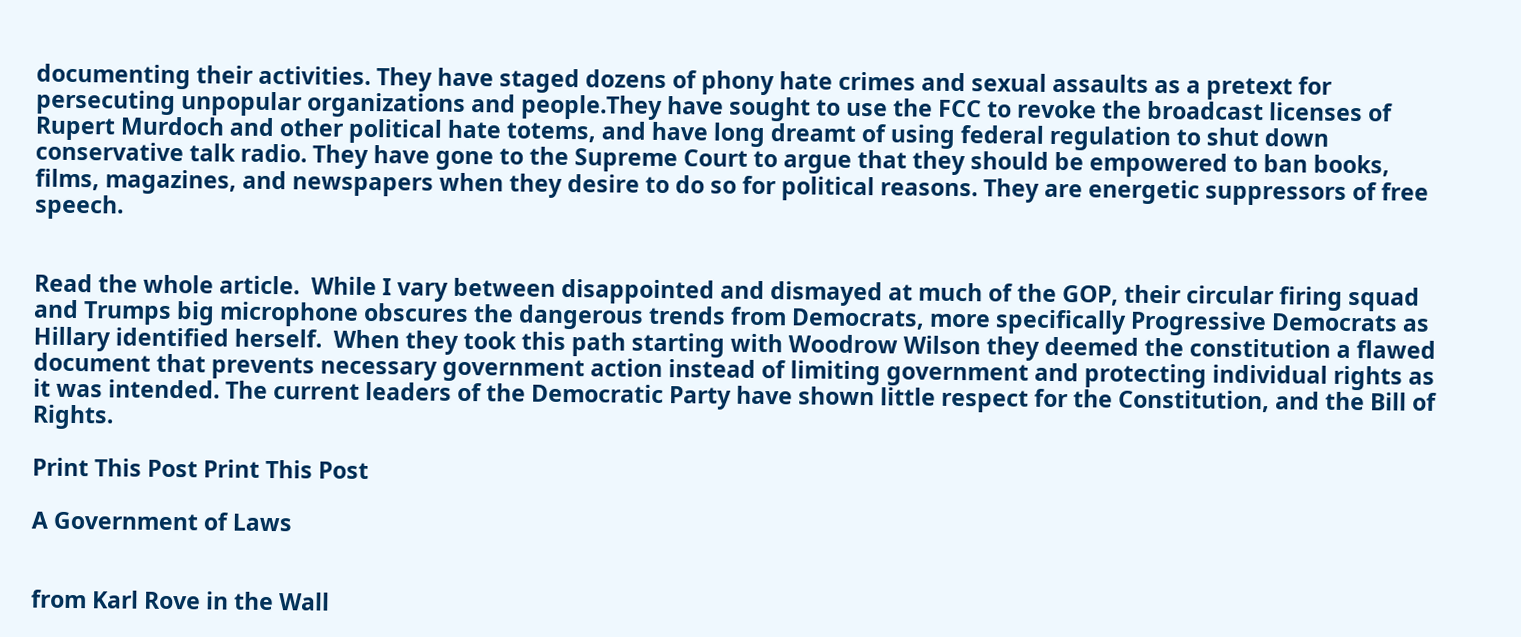documenting their activities. They have staged dozens of phony hate crimes and sexual assaults as a pretext for persecuting unpopular organizations and people.They have sought to use the FCC to revoke the broadcast licenses of Rupert Murdoch and other political hate totems, and have long dreamt of using federal regulation to shut down conservative talk radio. They have gone to the Supreme Court to argue that they should be empowered to ban books, films, magazines, and newspapers when they desire to do so for political reasons. They are energetic suppressors of free speech.


Read the whole article.  While I vary between disappointed and dismayed at much of the GOP, their circular firing squad and Trumps big microphone obscures the dangerous trends from Democrats, more specifically Progressive Democrats as Hillary identified herself.  When they took this path starting with Woodrow Wilson they deemed the constitution a flawed document that prevents necessary government action instead of limiting government and protecting individual rights as it was intended. The current leaders of the Democratic Party have shown little respect for the Constitution, and the Bill of Rights.

Print This Post Print This Post

A Government of Laws


from Karl Rove in the Wall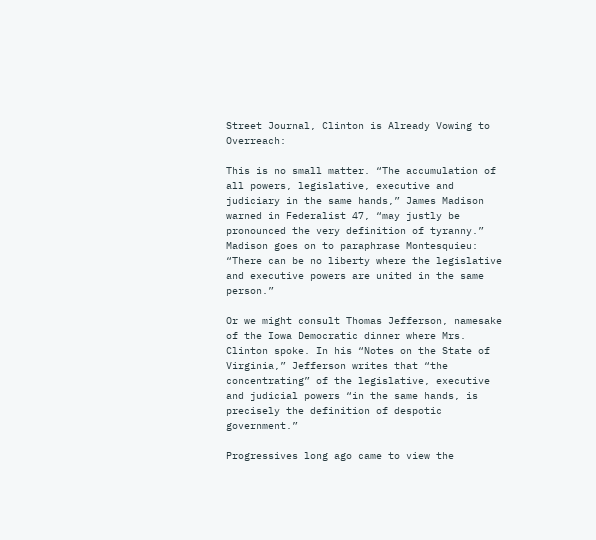Street Journal, Clinton is Already Vowing to Overreach:

This is no small matter. “The accumulation of all powers, legislative, executive and judiciary in the same hands,” James Madison warned in Federalist 47, “may justly be pronounced the very definition of tyranny.” Madison goes on to paraphrase Montesquieu: “There can be no liberty where the legislative and executive powers are united in the same person.”

Or we might consult Thomas Jefferson, namesake of the Iowa Democratic dinner where Mrs. Clinton spoke. In his “Notes on the State of Virginia,” Jefferson writes that “the concentrating” of the legislative, executive and judicial powers “in the same hands, is precisely the definition of despotic government.”

Progressives long ago came to view the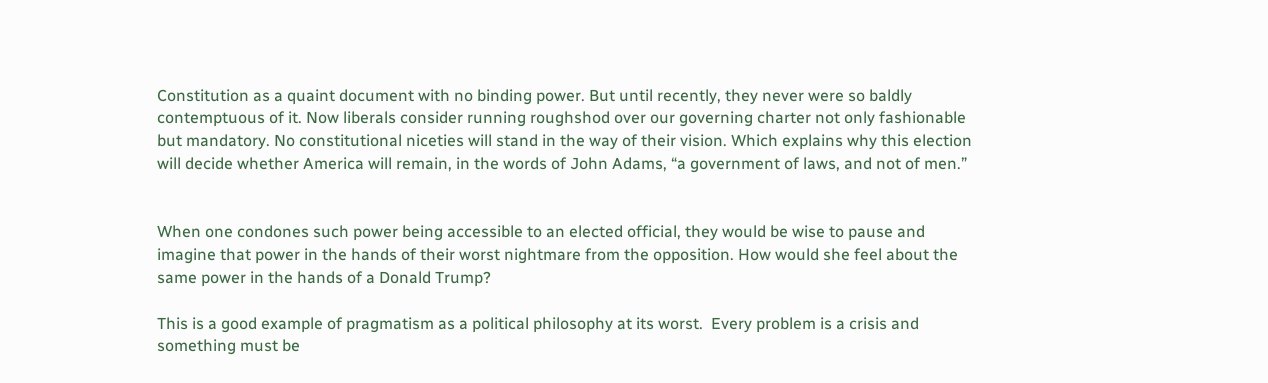Constitution as a quaint document with no binding power. But until recently, they never were so baldly contemptuous of it. Now liberals consider running roughshod over our governing charter not only fashionable but mandatory. No constitutional niceties will stand in the way of their vision. Which explains why this election will decide whether America will remain, in the words of John Adams, “a government of laws, and not of men.”


When one condones such power being accessible to an elected official, they would be wise to pause and imagine that power in the hands of their worst nightmare from the opposition. How would she feel about the same power in the hands of a Donald Trump?

This is a good example of pragmatism as a political philosophy at its worst.  Every problem is a crisis and something must be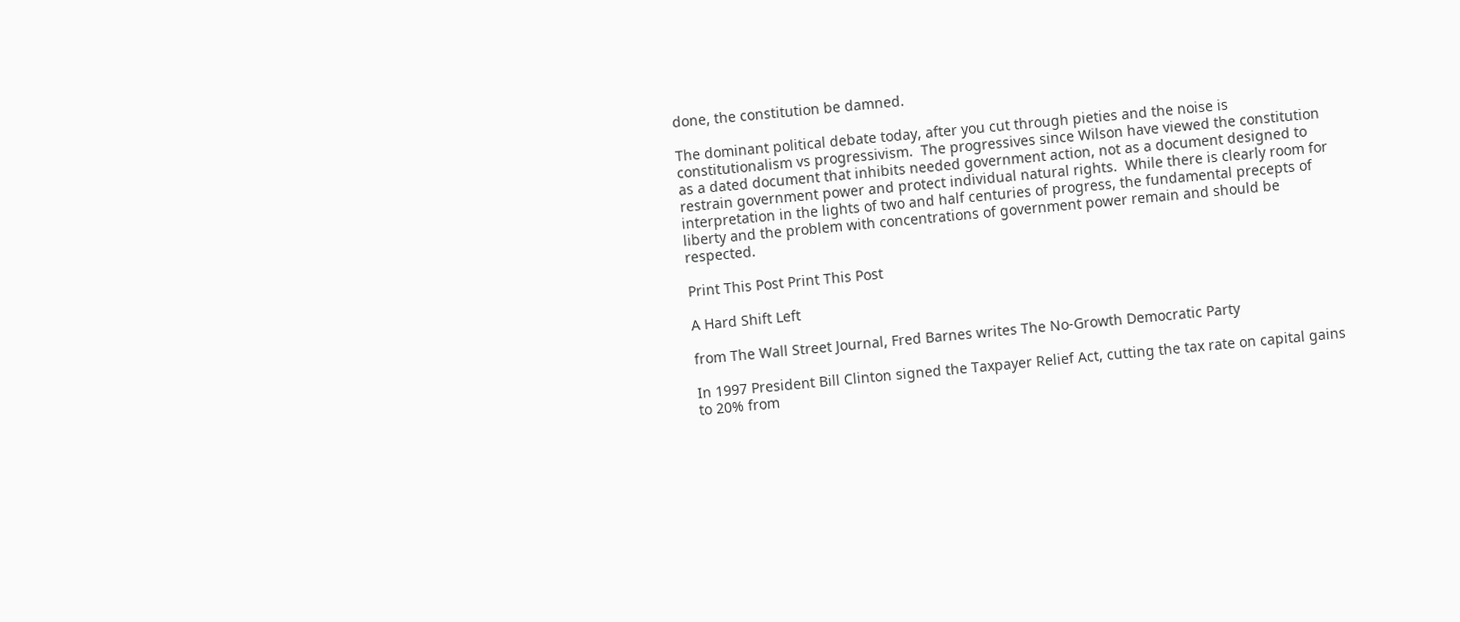done, the constitution be damned.

The dominant political debate today, after you cut through pieties and the noise is constitutionalism vs progressivism.  The progressives since Wilson have viewed the constitution as a dated document that inhibits needed government action, not as a document designed to restrain government power and protect individual natural rights.  While there is clearly room for interpretation in the lights of two and half centuries of progress, the fundamental precepts of liberty and the problem with concentrations of government power remain and should be respected.

Print This Post Print This Post

A Hard Shift Left

from The Wall Street Journal, Fred Barnes writes The No-Growth Democratic Party

In 1997 President Bill Clinton signed the Taxpayer Relief Act, cutting the tax rate on capital gains to 20% from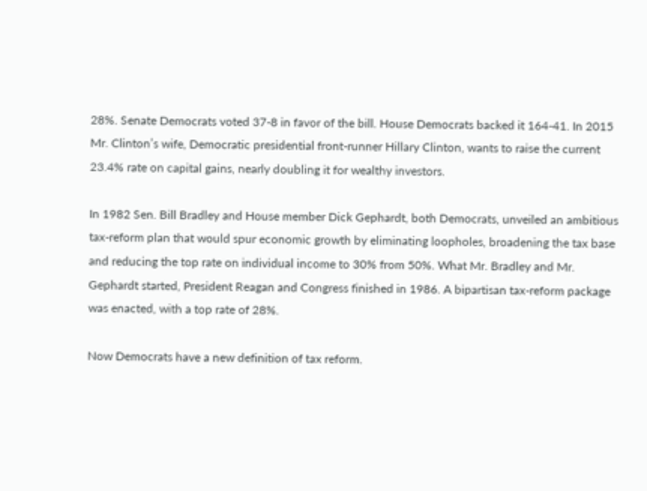28%. Senate Democrats voted 37-8 in favor of the bill. House Democrats backed it 164-41. In 2015 Mr. Clinton’s wife, Democratic presidential front-runner Hillary Clinton, wants to raise the current 23.4% rate on capital gains, nearly doubling it for wealthy investors.

In 1982 Sen. Bill Bradley and House member Dick Gephardt, both Democrats, unveiled an ambitious tax-reform plan that would spur economic growth by eliminating loopholes, broadening the tax base and reducing the top rate on individual income to 30% from 50%. What Mr. Bradley and Mr. Gephardt started, President Reagan and Congress finished in 1986. A bipartisan tax-reform package was enacted, with a top rate of 28%.

Now Democrats have a new definition of tax reform.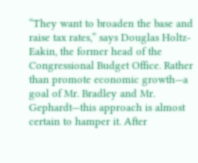“They want to broaden the base and raise tax rates,” says Douglas Holtz-Eakin, the former head of the Congressional Budget Office. Rather than promote economic growth—a goal of Mr. Bradley and Mr. Gephardt—this approach is almost certain to hamper it. After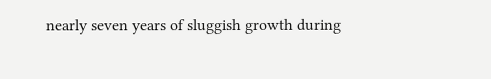nearly seven years of sluggish growth during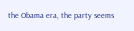the Obama era, the party seems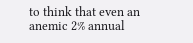to think that even an anemic 2% annual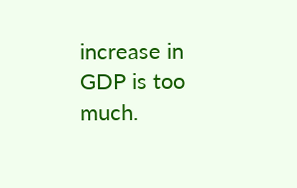increase in GDP is too much.